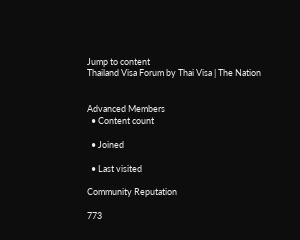Jump to content
Thailand Visa Forum by Thai Visa | The Nation


Advanced Members
  • Content count

  • Joined

  • Last visited

Community Reputation

773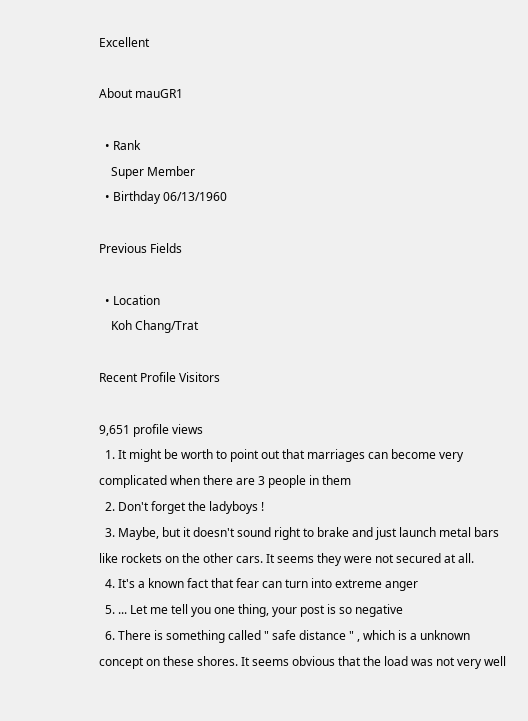Excellent

About mauGR1

  • Rank
    Super Member
  • Birthday 06/13/1960

Previous Fields

  • Location
    Koh Chang/Trat

Recent Profile Visitors

9,651 profile views
  1. It might be worth to point out that marriages can become very complicated when there are 3 people in them
  2. Don't forget the ladyboys !
  3. Maybe, but it doesn't sound right to brake and just launch metal bars like rockets on the other cars. It seems they were not secured at all.
  4. It's a known fact that fear can turn into extreme anger
  5. ... Let me tell you one thing, your post is so negative
  6. There is something called " safe distance " , which is a unknown concept on these shores. It seems obvious that the load was not very well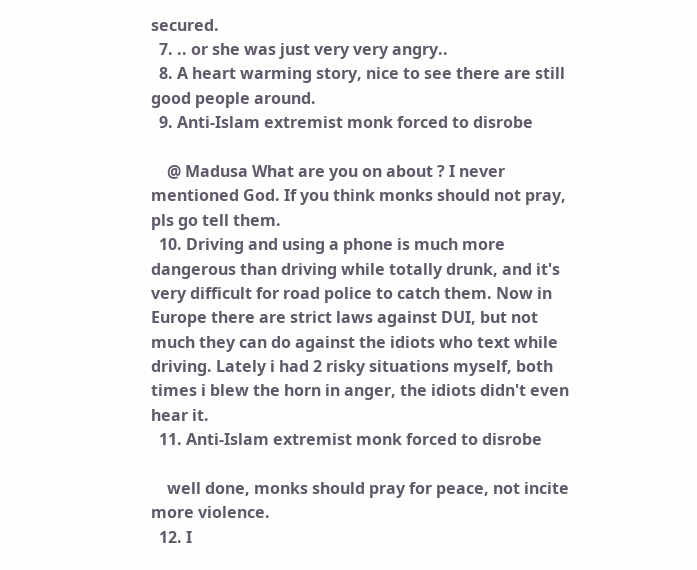secured.
  7. .. or she was just very very angry..
  8. A heart warming story, nice to see there are still good people around.
  9. Anti-Islam extremist monk forced to disrobe

    @ Madusa What are you on about ? I never mentioned God. If you think monks should not pray, pls go tell them.
  10. Driving and using a phone is much more dangerous than driving while totally drunk, and it's very difficult for road police to catch them. Now in Europe there are strict laws against DUI, but not much they can do against the idiots who text while driving. Lately i had 2 risky situations myself, both times i blew the horn in anger, the idiots didn't even hear it.
  11. Anti-Islam extremist monk forced to disrobe

    well done, monks should pray for peace, not incite more violence.
  12. I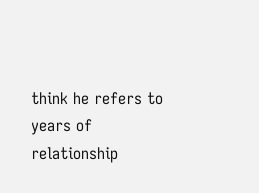think he refers to years of relationship